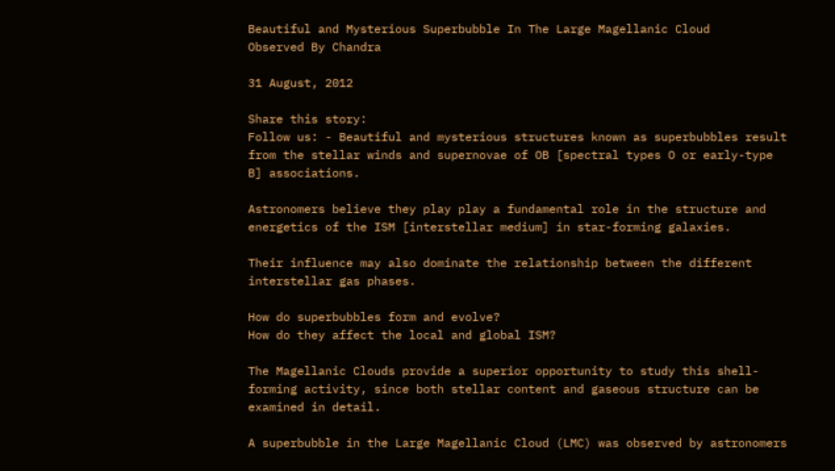Beautiful and Mysterious Superbubble In The Large Magellanic Cloud
Observed By Chandra

31 August, 2012

Share this story:
Follow us: - Beautiful and mysterious structures known as superbubbles result from the stellar winds and supernovae of OB [spectral types O or early-type B] associations.

Astronomers believe they play play a fundamental role in the structure and energetics of the ISM [interstellar medium] in star-forming galaxies.

Their influence may also dominate the relationship between the different interstellar gas phases.

How do superbubbles form and evolve?
How do they affect the local and global ISM?

The Magellanic Clouds provide a superior opportunity to study this shell-forming activity, since both stellar content and gaseous structure can be examined in detail.

A superbubble in the Large Magellanic Cloud (LMC) was observed by astronomers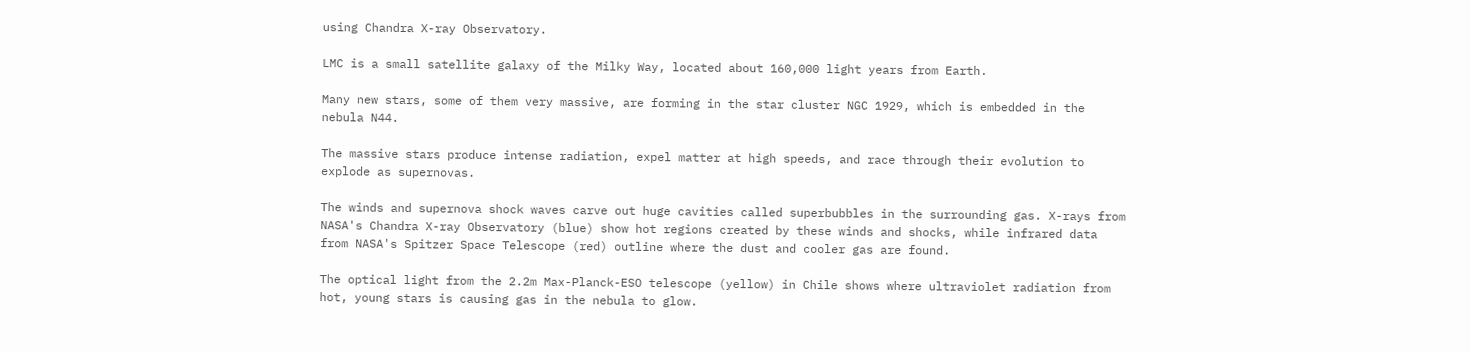using Chandra X-ray Observatory.

LMC is a small satellite galaxy of the Milky Way, located about 160,000 light years from Earth.

Many new stars, some of them very massive, are forming in the star cluster NGC 1929, which is embedded in the nebula N44.

The massive stars produce intense radiation, expel matter at high speeds, and race through their evolution to explode as supernovas.

The winds and supernova shock waves carve out huge cavities called superbubbles in the surrounding gas. X-rays from NASA's Chandra X-ray Observatory (blue) show hot regions created by these winds and shocks, while infrared data from NASA's Spitzer Space Telescope (red) outline where the dust and cooler gas are found.

The optical light from the 2.2m Max-Planck-ESO telescope (yellow) in Chile shows where ultraviolet radiation from hot, young stars is causing gas in the nebula to glow.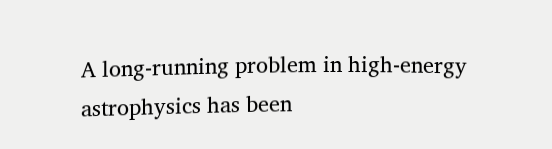A long-running problem in high-energy astrophysics has been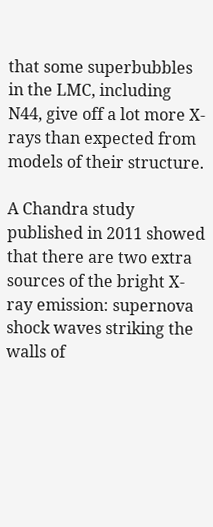that some superbubbles in the LMC, including N44, give off a lot more X-rays than expected from models of their structure.

A Chandra study published in 2011 showed that there are two extra sources of the bright X-ray emission: supernova shock waves striking the walls of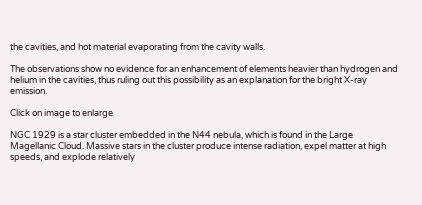the cavities, and hot material evaporating from the cavity walls.

The observations show no evidence for an enhancement of elements heavier than hydrogen and helium in the cavities, thus ruling out this possibility as an explanation for the bright X-ray emission.

Click on image to enlarge

NGC 1929 is a star cluster embedded in the N44 nebula, which is found in the Large Magellanic Cloud. Massive stars in the cluster produce intense radiation, expel matter at high speeds, and explode relatively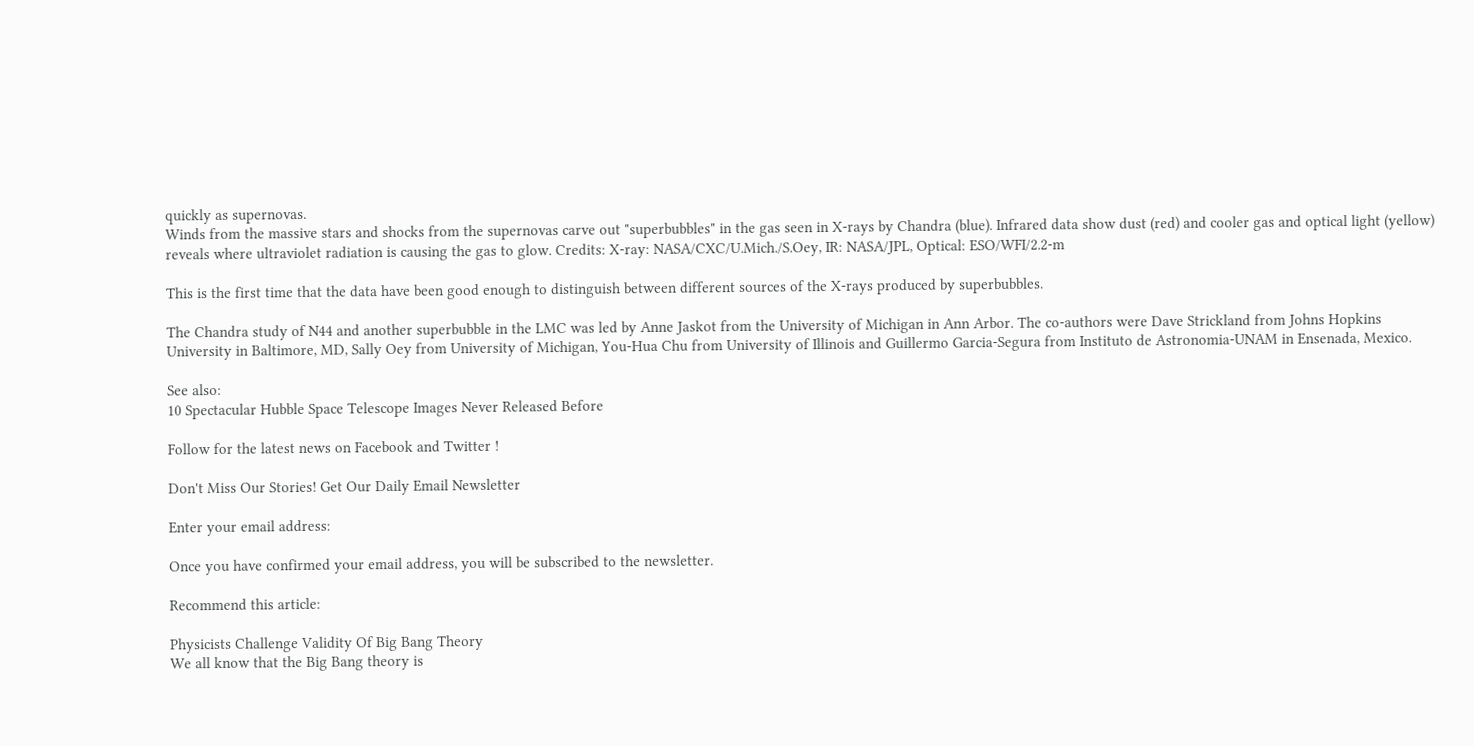quickly as supernovas.
Winds from the massive stars and shocks from the supernovas carve out "superbubbles" in the gas seen in X-rays by Chandra (blue). Infrared data show dust (red) and cooler gas and optical light (yellow) reveals where ultraviolet radiation is causing the gas to glow. Credits: X-ray: NASA/CXC/U.Mich./S.Oey, IR: NASA/JPL, Optical: ESO/WFI/2.2-m

This is the first time that the data have been good enough to distinguish between different sources of the X-rays produced by superbubbles.

The Chandra study of N44 and another superbubble in the LMC was led by Anne Jaskot from the University of Michigan in Ann Arbor. The co-authors were Dave Strickland from Johns Hopkins University in Baltimore, MD, Sally Oey from University of Michigan, You-Hua Chu from University of Illinois and Guillermo Garcia-Segura from Instituto de Astronomia-UNAM in Ensenada, Mexico.

See also:
10 Spectacular Hubble Space Telescope Images Never Released Before

Follow for the latest news on Facebook and Twitter !

Don't Miss Our Stories! Get Our Daily Email Newsletter

Enter your email address:

Once you have confirmed your email address, you will be subscribed to the newsletter.

Recommend this article:

Physicists Challenge Validity Of Big Bang Theory
We all know that the Big Bang theory is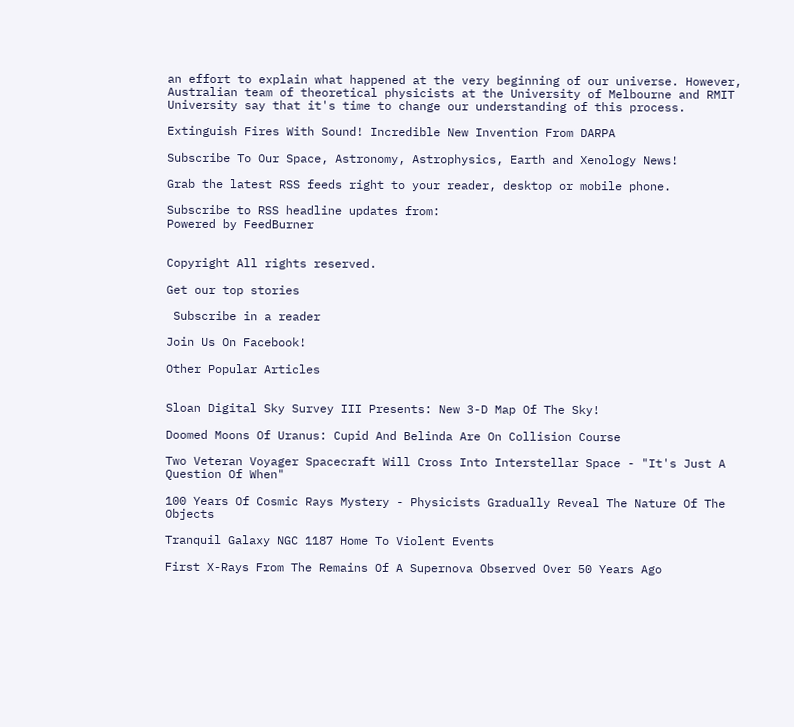an effort to explain what happened at the very beginning of our universe. However, Australian team of theoretical physicists at the University of Melbourne and RMIT University say that it's time to change our understanding of this process.

Extinguish Fires With Sound! Incredible New Invention From DARPA

Subscribe To Our Space, Astronomy, Astrophysics, Earth and Xenology News!

Grab the latest RSS feeds right to your reader, desktop or mobile phone.

Subscribe to RSS headline updates from:
Powered by FeedBurner


Copyright All rights reserved.

Get our top stories

 Subscribe in a reader

Join Us On Facebook!

Other Popular Articles


Sloan Digital Sky Survey III Presents: New 3-D Map Of The Sky!

Doomed Moons Of Uranus: Cupid And Belinda Are On Collision Course

Two Veteran Voyager Spacecraft Will Cross Into Interstellar Space - "It's Just A Question Of When"

100 Years Of Cosmic Rays Mystery - Physicists Gradually Reveal The Nature Of The Objects

Tranquil Galaxy NGC 1187 Home To Violent Events

First X-Rays From The Remains Of A Supernova Observed Over 50 Years Ago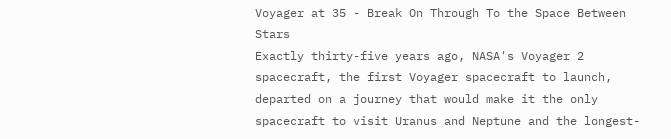Voyager at 35 - Break On Through To the Space Between Stars
Exactly thirty-five years ago, NASA's Voyager 2 spacecraft, the first Voyager spacecraft to launch, departed on a journey that would make it the only spacecraft to visit Uranus and Neptune and the longest-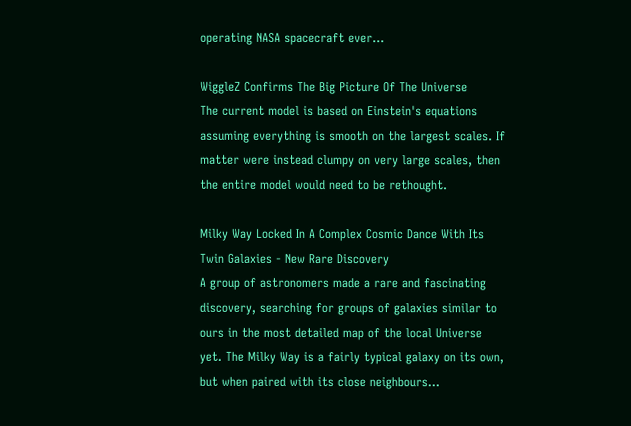operating NASA spacecraft ever...

WiggleZ Confirms The Big Picture Of The Universe
The current model is based on Einstein's equations assuming everything is smooth on the largest scales. If matter were instead clumpy on very large scales, then the entire model would need to be rethought.

Milky Way Locked In A Complex Cosmic Dance With Its Twin Galaxies - New Rare Discovery
A group of astronomers made a rare and fascinating discovery, searching for groups of galaxies similar to ours in the most detailed map of the local Universe yet. The Milky Way is a fairly typical galaxy on its own, but when paired with its close neighbours...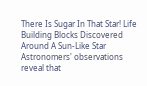There Is Sugar In That Star! Life Building Blocks Discovered Around A Sun-Like Star
Astronomers' observations reveal that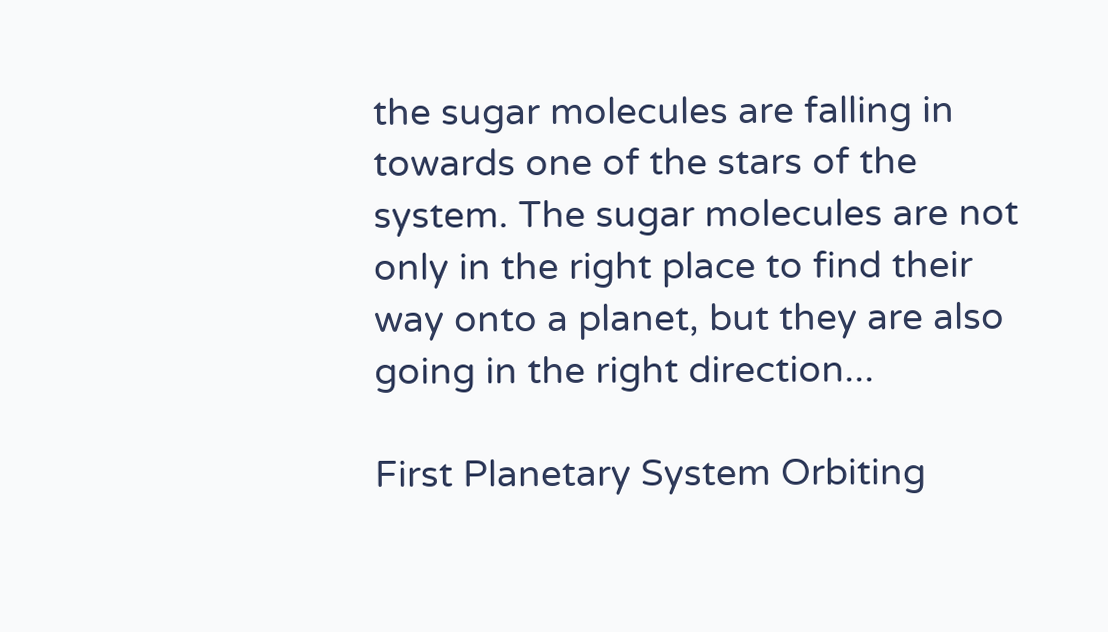the sugar molecules are falling in towards one of the stars of the system. The sugar molecules are not only in the right place to find their way onto a planet, but they are also going in the right direction...

First Planetary System Orbiting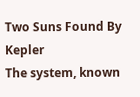Two Suns Found By Kepler
The system, known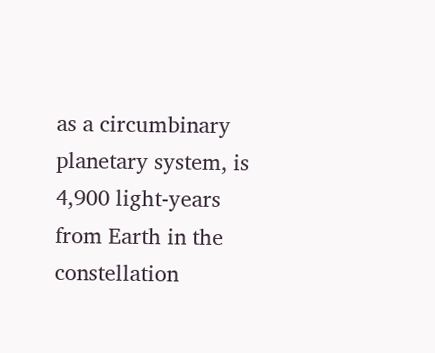as a circumbinary planetary system, is 4,900 light-years from Earth in the constellation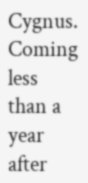Cygnus. Coming less than a year after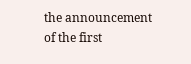the announcement of the first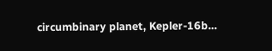circumbinary planet, Kepler-16b...